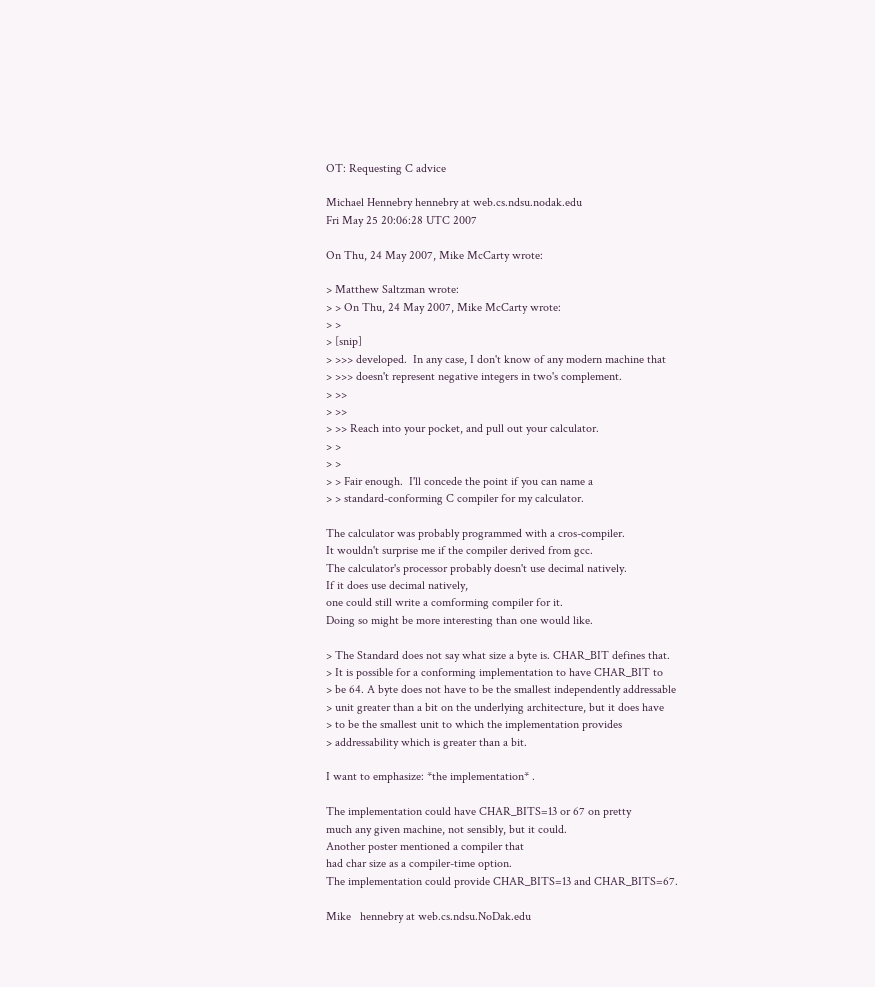OT: Requesting C advice

Michael Hennebry hennebry at web.cs.ndsu.nodak.edu
Fri May 25 20:06:28 UTC 2007

On Thu, 24 May 2007, Mike McCarty wrote:

> Matthew Saltzman wrote:
> > On Thu, 24 May 2007, Mike McCarty wrote:
> >
> [snip]
> >>> developed.  In any case, I don't know of any modern machine that
> >>> doesn't represent negative integers in two's complement.
> >>
> >>
> >> Reach into your pocket, and pull out your calculator.
> >
> >
> > Fair enough.  I'll concede the point if you can name a
> > standard-conforming C compiler for my calculator.

The calculator was probably programmed with a cros-compiler.
It wouldn't surprise me if the compiler derived from gcc.
The calculator's processor probably doesn't use decimal natively.
If it does use decimal natively,
one could still write a comforming compiler for it.
Doing so might be more interesting than one would like.

> The Standard does not say what size a byte is. CHAR_BIT defines that.
> It is possible for a conforming implementation to have CHAR_BIT to
> be 64. A byte does not have to be the smallest independently addressable
> unit greater than a bit on the underlying architecture, but it does have
> to be the smallest unit to which the implementation provides
> addressability which is greater than a bit.

I want to emphasize: *the implementation* .

The implementation could have CHAR_BITS=13 or 67 on pretty
much any given machine, not sensibly, but it could.
Another poster mentioned a compiler that
had char size as a compiler-time option.
The implementation could provide CHAR_BITS=13 and CHAR_BITS=67.

Mike   hennebry at web.cs.ndsu.NoDak.edu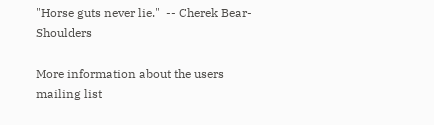"Horse guts never lie."  -- Cherek Bear-Shoulders

More information about the users mailing list